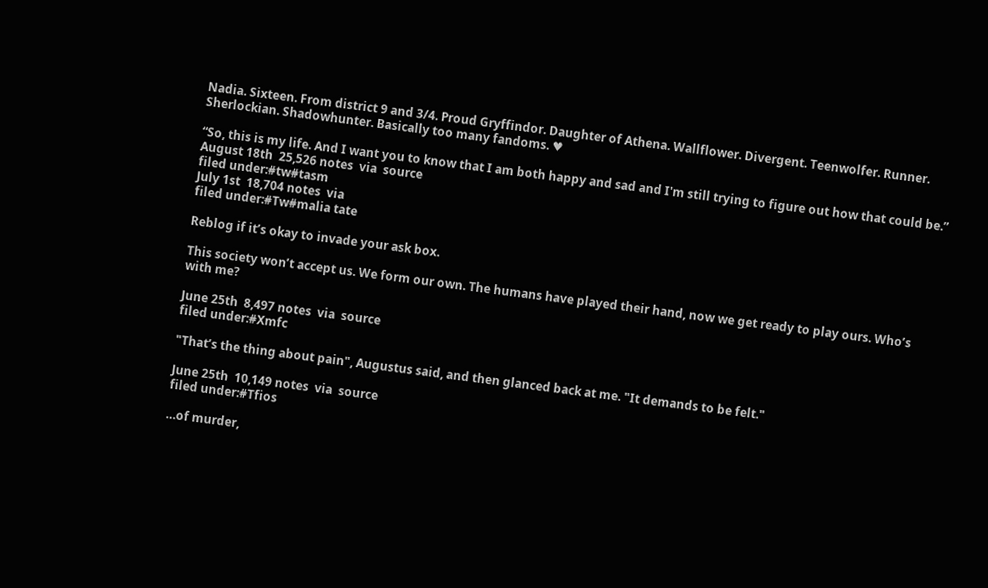Nadia. Sixteen. From district 9 and 3/4. Proud Gryffindor. Daughter of Athena. Wallflower. Divergent. Teenwolfer. Runner. Sherlockian. Shadowhunter. Basically too many fandoms. ♥

“So, this is my life. And I want you to know that I am both happy and sad and I'm still trying to figure out how that could be.”
August 18th  25,526 notes  via  source
filed under:#tw#tasm
July 1st  18,704 notes  via
filed under:#Tw#malia tate

Reblog if it’s okay to invade your ask box.

This society won’t accept us. We form our own. The humans have played their hand, now we get ready to play ours. Who’s with me?

June 25th  8,497 notes  via  source
filed under:#Xmfc

"That’s the thing about pain", Augustus said, and then glanced back at me. "It demands to be felt."

June 25th  10,149 notes  via  source
filed under:#Tfios

…of murder,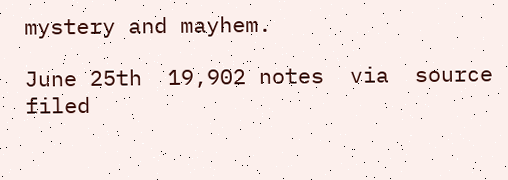mystery and mayhem.

June 25th  19,902 notes  via  source
filed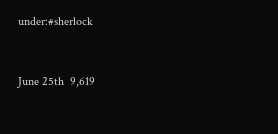under:#sherlock


June 25th  9,619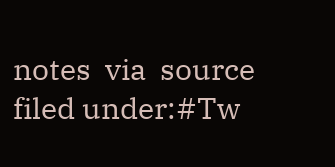notes  via  source
filed under:#Tw